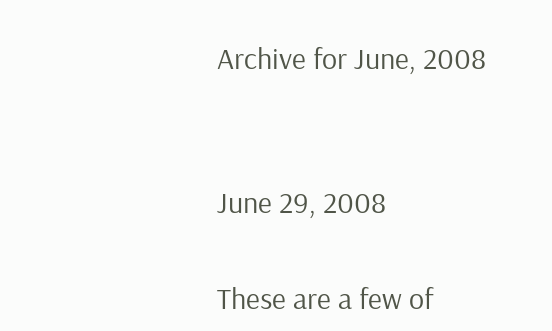Archive for June, 2008


June 29, 2008

These are a few of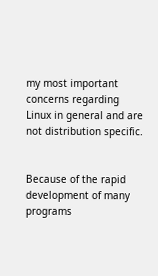my most important concerns regarding Linux in general and are not distribution specific.


Because of the rapid development of many programs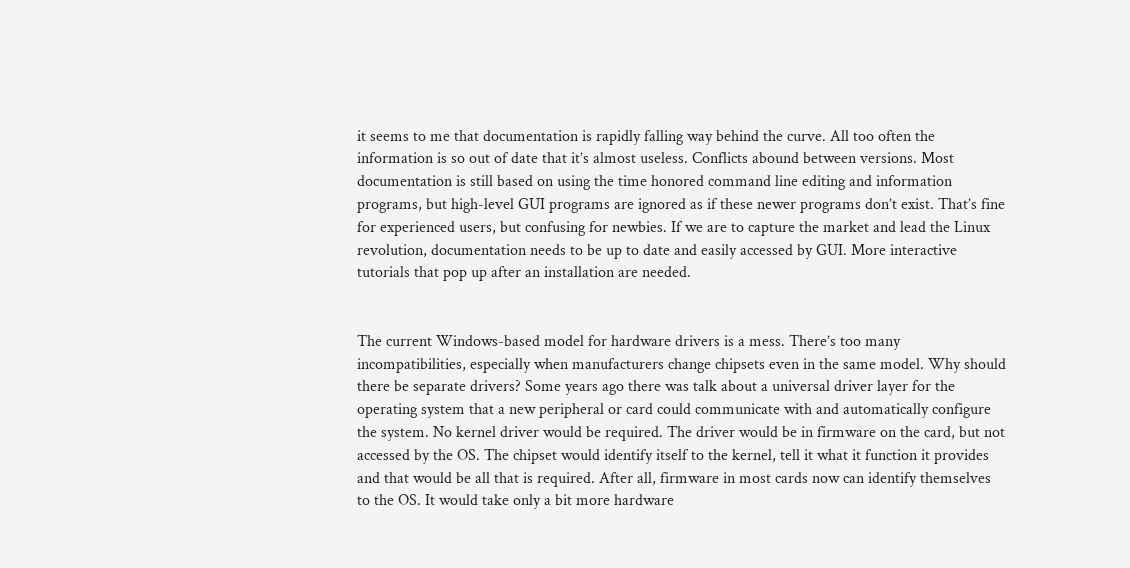it seems to me that documentation is rapidly falling way behind the curve. All too often the information is so out of date that it’s almost useless. Conflicts abound between versions. Most documentation is still based on using the time honored command line editing and information programs, but high-level GUI programs are ignored as if these newer programs don’t exist. That’s fine for experienced users, but confusing for newbies. If we are to capture the market and lead the Linux revolution, documentation needs to be up to date and easily accessed by GUI. More interactive tutorials that pop up after an installation are needed.


The current Windows-based model for hardware drivers is a mess. There’s too many incompatibilities, especially when manufacturers change chipsets even in the same model. Why should there be separate drivers? Some years ago there was talk about a universal driver layer for the operating system that a new peripheral or card could communicate with and automatically configure the system. No kernel driver would be required. The driver would be in firmware on the card, but not accessed by the OS. The chipset would identify itself to the kernel, tell it what it function it provides and that would be all that is required. After all, firmware in most cards now can identify themselves to the OS. It would take only a bit more hardware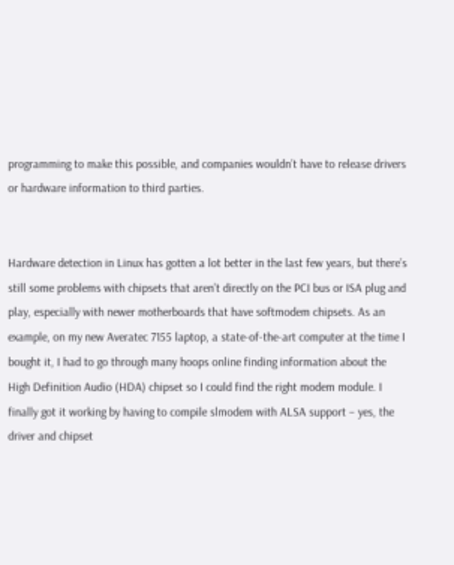programming to make this possible, and companies wouldn’t have to release drivers or hardware information to third parties.


Hardware detection in Linux has gotten a lot better in the last few years, but there’s still some problems with chipsets that aren’t directly on the PCI bus or ISA plug and play, especially with newer motherboards that have softmodem chipsets. As an example, on my new Averatec 7155 laptop, a state-of-the-art computer at the time I bought it, I had to go through many hoops online finding information about the High Definition Audio (HDA) chipset so I could find the right modem module. I finally got it working by having to compile slmodem with ALSA support – yes, the driver and chipset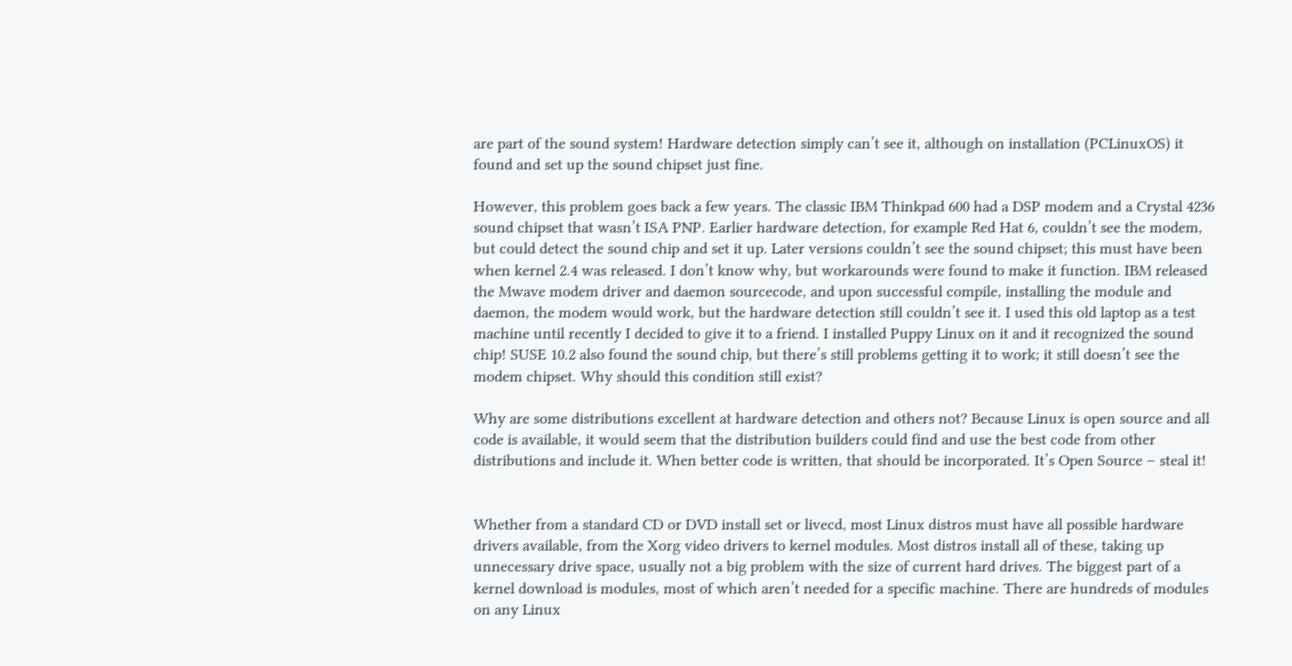are part of the sound system! Hardware detection simply can’t see it, although on installation (PCLinuxOS) it found and set up the sound chipset just fine.

However, this problem goes back a few years. The classic IBM Thinkpad 600 had a DSP modem and a Crystal 4236 sound chipset that wasn’t ISA PNP. Earlier hardware detection, for example Red Hat 6, couldn’t see the modem, but could detect the sound chip and set it up. Later versions couldn’t see the sound chipset; this must have been when kernel 2.4 was released. I don’t know why, but workarounds were found to make it function. IBM released the Mwave modem driver and daemon sourcecode, and upon successful compile, installing the module and daemon, the modem would work, but the hardware detection still couldn’t see it. I used this old laptop as a test machine until recently I decided to give it to a friend. I installed Puppy Linux on it and it recognized the sound chip! SUSE 10.2 also found the sound chip, but there’s still problems getting it to work; it still doesn’t see the modem chipset. Why should this condition still exist?

Why are some distributions excellent at hardware detection and others not? Because Linux is open source and all code is available, it would seem that the distribution builders could find and use the best code from other distributions and include it. When better code is written, that should be incorporated. It’s Open Source – steal it!


Whether from a standard CD or DVD install set or livecd, most Linux distros must have all possible hardware drivers available, from the Xorg video drivers to kernel modules. Most distros install all of these, taking up unnecessary drive space, usually not a big problem with the size of current hard drives. The biggest part of a kernel download is modules, most of which aren’t needed for a specific machine. There are hundreds of modules on any Linux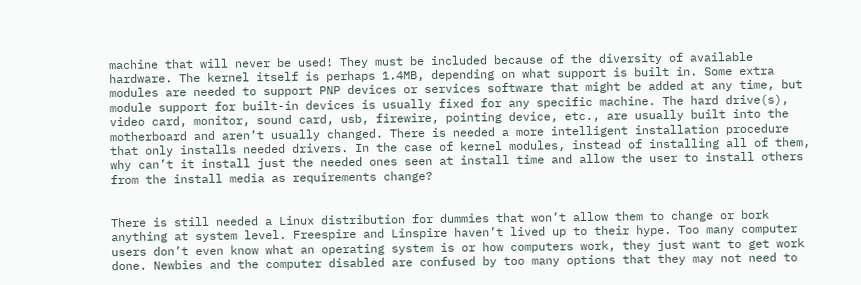machine that will never be used! They must be included because of the diversity of available hardware. The kernel itself is perhaps 1.4MB, depending on what support is built in. Some extra modules are needed to support PNP devices or services software that might be added at any time, but module support for built-in devices is usually fixed for any specific machine. The hard drive(s), video card, monitor, sound card, usb, firewire, pointing device, etc., are usually built into the motherboard and aren’t usually changed. There is needed a more intelligent installation procedure that only installs needed drivers. In the case of kernel modules, instead of installing all of them, why can’t it install just the needed ones seen at install time and allow the user to install others from the install media as requirements change?


There is still needed a Linux distribution for dummies that won’t allow them to change or bork anything at system level. Freespire and Linspire haven’t lived up to their hype. Too many computer users don’t even know what an operating system is or how computers work, they just want to get work done. Newbies and the computer disabled are confused by too many options that they may not need to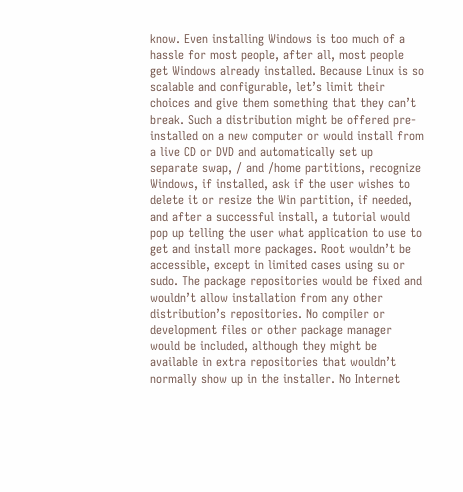know. Even installing Windows is too much of a hassle for most people, after all, most people get Windows already installed. Because Linux is so scalable and configurable, let’s limit their choices and give them something that they can’t break. Such a distribution might be offered pre-installed on a new computer or would install from a live CD or DVD and automatically set up separate swap, / and /home partitions, recognize Windows, if installed, ask if the user wishes to delete it or resize the Win partition, if needed, and after a successful install, a tutorial would pop up telling the user what application to use to get and install more packages. Root wouldn’t be accessible, except in limited cases using su or sudo. The package repositories would be fixed and wouldn’t allow installation from any other distribution’s repositories. No compiler or development files or other package manager would be included, although they might be available in extra repositories that wouldn’t normally show up in the installer. No Internet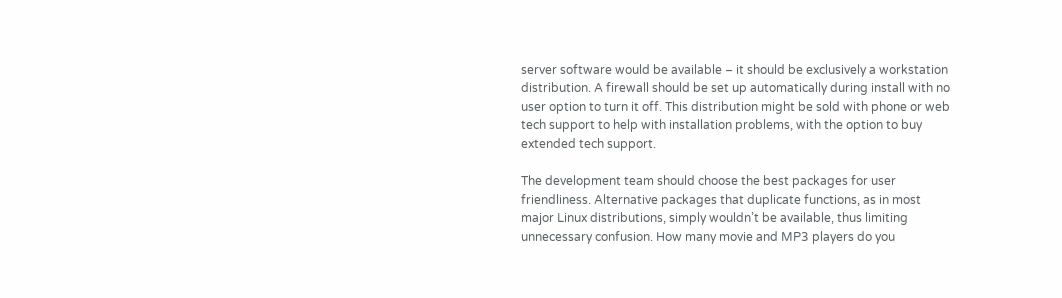server software would be available – it should be exclusively a workstation distribution. A firewall should be set up automatically during install with no user option to turn it off. This distribution might be sold with phone or web tech support to help with installation problems, with the option to buy extended tech support.

The development team should choose the best packages for user friendliness. Alternative packages that duplicate functions, as in most major Linux distributions, simply wouldn’t be available, thus limiting unnecessary confusion. How many movie and MP3 players do you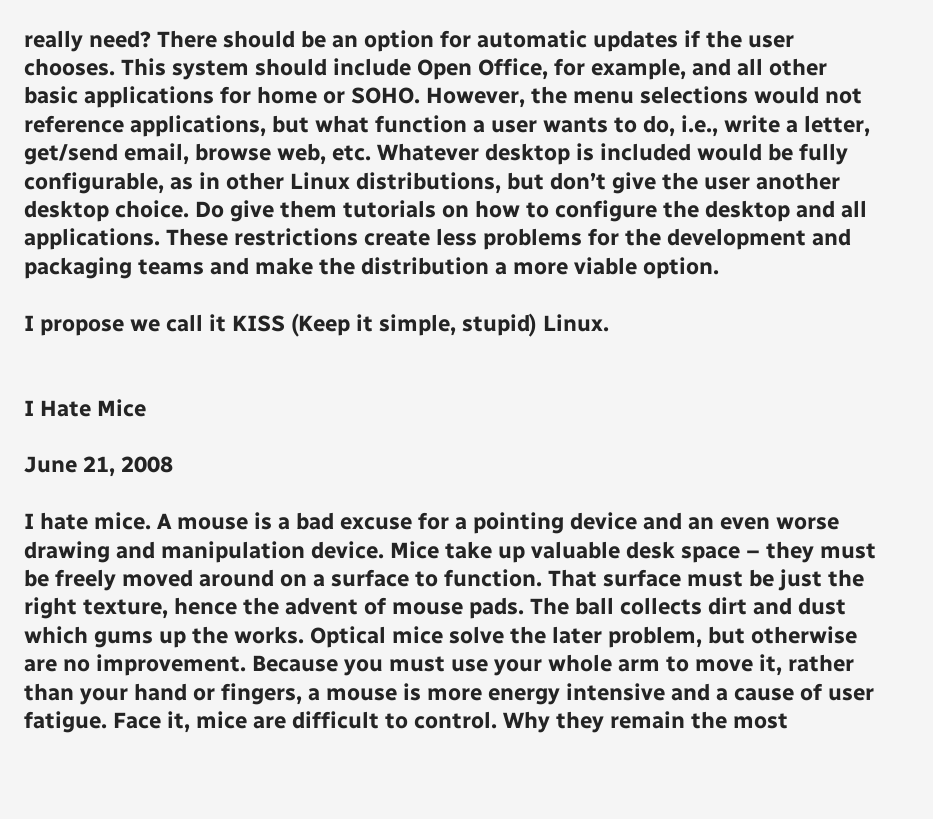really need? There should be an option for automatic updates if the user chooses. This system should include Open Office, for example, and all other basic applications for home or SOHO. However, the menu selections would not reference applications, but what function a user wants to do, i.e., write a letter, get/send email, browse web, etc. Whatever desktop is included would be fully configurable, as in other Linux distributions, but don’t give the user another desktop choice. Do give them tutorials on how to configure the desktop and all applications. These restrictions create less problems for the development and packaging teams and make the distribution a more viable option.

I propose we call it KISS (Keep it simple, stupid) Linux.


I Hate Mice

June 21, 2008

I hate mice. A mouse is a bad excuse for a pointing device and an even worse drawing and manipulation device. Mice take up valuable desk space – they must be freely moved around on a surface to function. That surface must be just the right texture, hence the advent of mouse pads. The ball collects dirt and dust which gums up the works. Optical mice solve the later problem, but otherwise are no improvement. Because you must use your whole arm to move it, rather than your hand or fingers, a mouse is more energy intensive and a cause of user fatigue. Face it, mice are difficult to control. Why they remain the most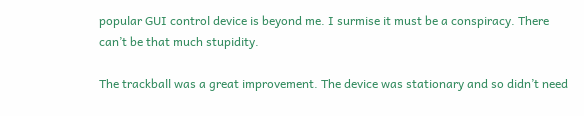popular GUI control device is beyond me. I surmise it must be a conspiracy. There can’t be that much stupidity.

The trackball was a great improvement. The device was stationary and so didn’t need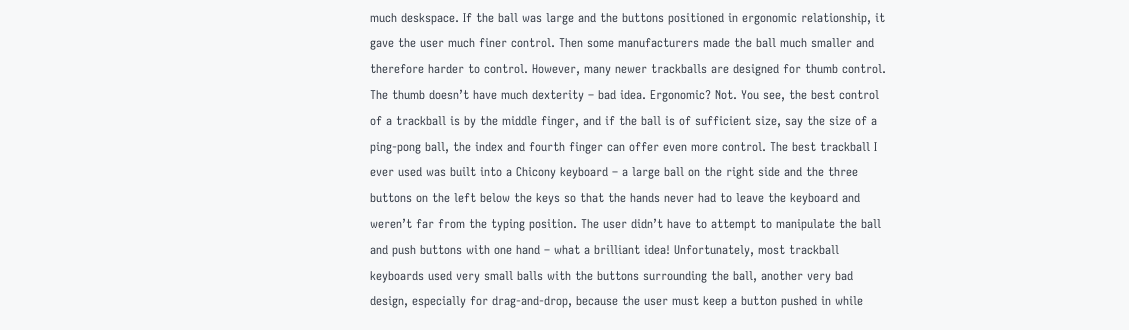much deskspace. If the ball was large and the buttons positioned in ergonomic relationship, it gave the user much finer control. Then some manufacturers made the ball much smaller and therefore harder to control. However, many newer trackballs are designed for thumb control. The thumb doesn’t have much dexterity – bad idea. Ergonomic? Not. You see, the best control of a trackball is by the middle finger, and if the ball is of sufficient size, say the size of a ping-pong ball, the index and fourth finger can offer even more control. The best trackball I ever used was built into a Chicony keyboard – a large ball on the right side and the three buttons on the left below the keys so that the hands never had to leave the keyboard and weren’t far from the typing position. The user didn’t have to attempt to manipulate the ball and push buttons with one hand – what a brilliant idea! Unfortunately, most trackball keyboards used very small balls with the buttons surrounding the ball, another very bad design, especially for drag-and-drop, because the user must keep a button pushed in while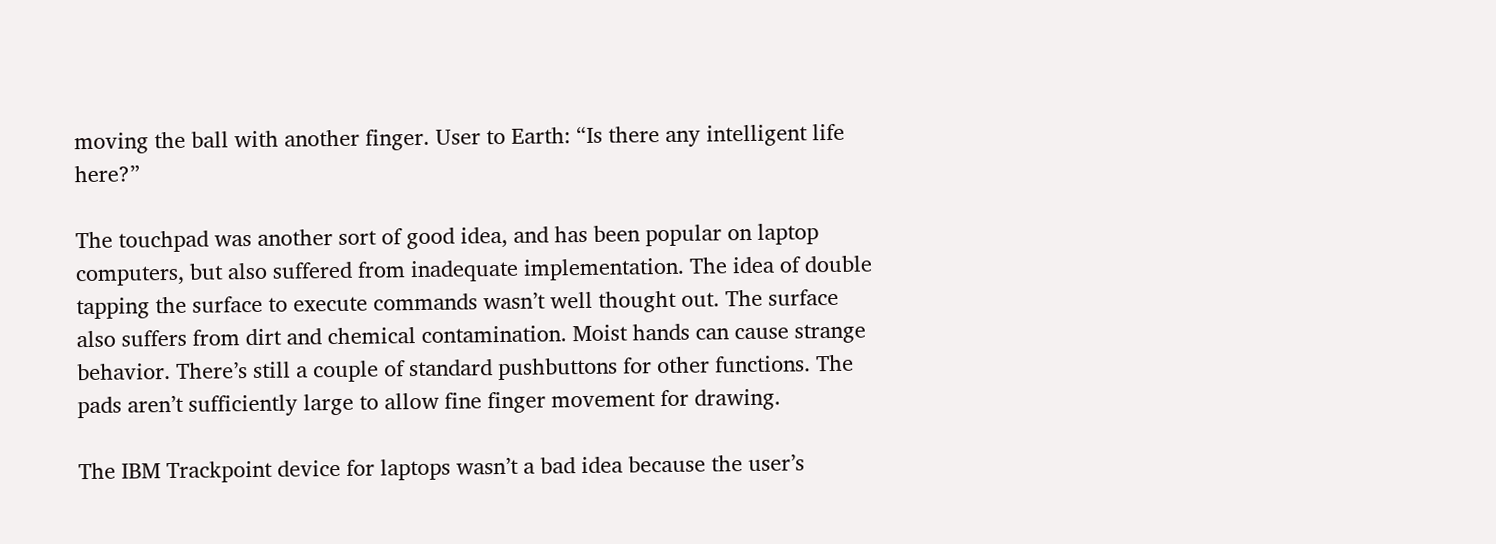moving the ball with another finger. User to Earth: “Is there any intelligent life here?”

The touchpad was another sort of good idea, and has been popular on laptop computers, but also suffered from inadequate implementation. The idea of double tapping the surface to execute commands wasn’t well thought out. The surface also suffers from dirt and chemical contamination. Moist hands can cause strange behavior. There’s still a couple of standard pushbuttons for other functions. The pads aren’t sufficiently large to allow fine finger movement for drawing.

The IBM Trackpoint device for laptops wasn’t a bad idea because the user’s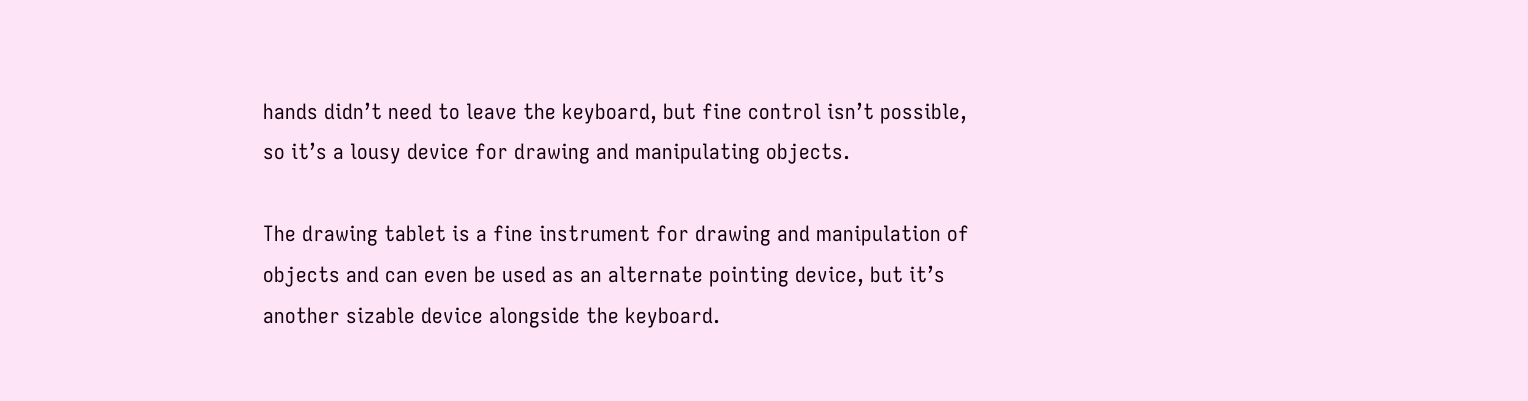hands didn’t need to leave the keyboard, but fine control isn’t possible, so it’s a lousy device for drawing and manipulating objects.

The drawing tablet is a fine instrument for drawing and manipulation of objects and can even be used as an alternate pointing device, but it’s another sizable device alongside the keyboard.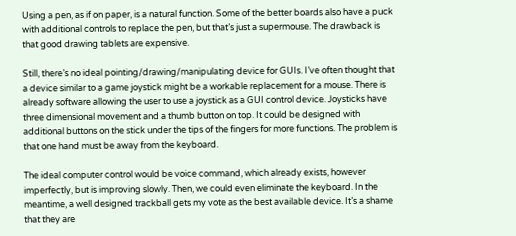Using a pen, as if on paper, is a natural function. Some of the better boards also have a puck with additional controls to replace the pen, but that’s just a supermouse. The drawback is that good drawing tablets are expensive.

Still, there’s no ideal pointing/drawing/manipulating device for GUIs. I’ve often thought that a device similar to a game joystick might be a workable replacement for a mouse. There is already software allowing the user to use a joystick as a GUI control device. Joysticks have three dimensional movement and a thumb button on top. It could be designed with additional buttons on the stick under the tips of the fingers for more functions. The problem is that one hand must be away from the keyboard.

The ideal computer control would be voice command, which already exists, however imperfectly, but is improving slowly. Then, we could even eliminate the keyboard. In the meantime, a well designed trackball gets my vote as the best available device. It’s a shame that they are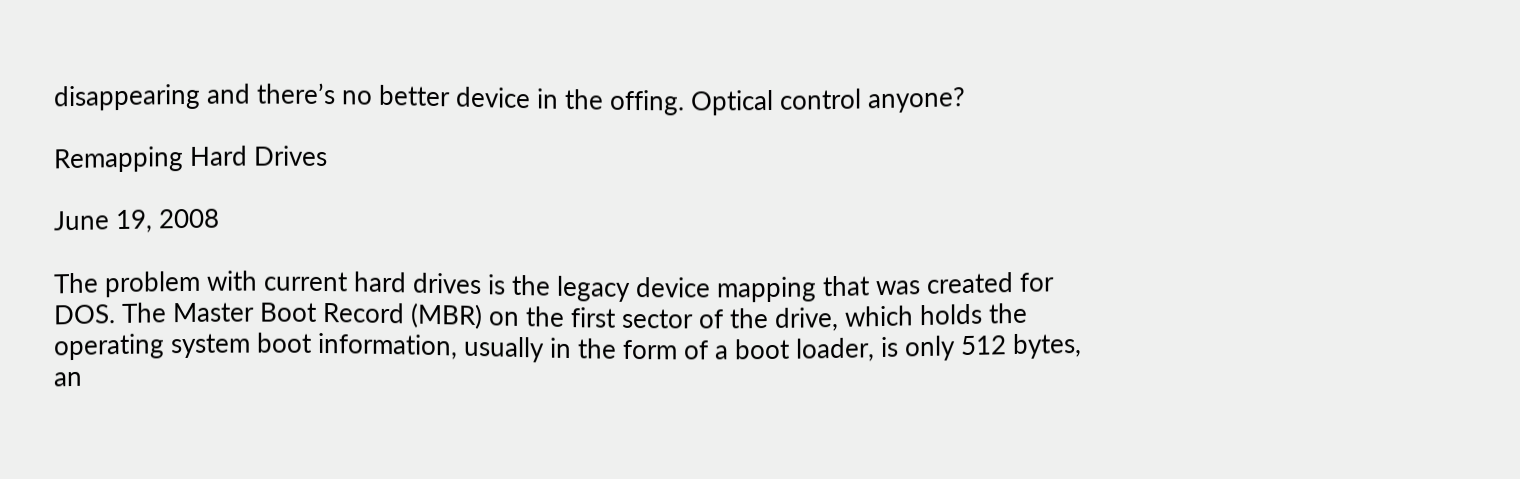disappearing and there’s no better device in the offing. Optical control anyone?

Remapping Hard Drives

June 19, 2008

The problem with current hard drives is the legacy device mapping that was created for DOS. The Master Boot Record (MBR) on the first sector of the drive, which holds the operating system boot information, usually in the form of a boot loader, is only 512 bytes, an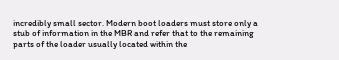incredibly small sector. Modern boot loaders must store only a stub of information in the MBR and refer that to the remaining parts of the loader usually located within the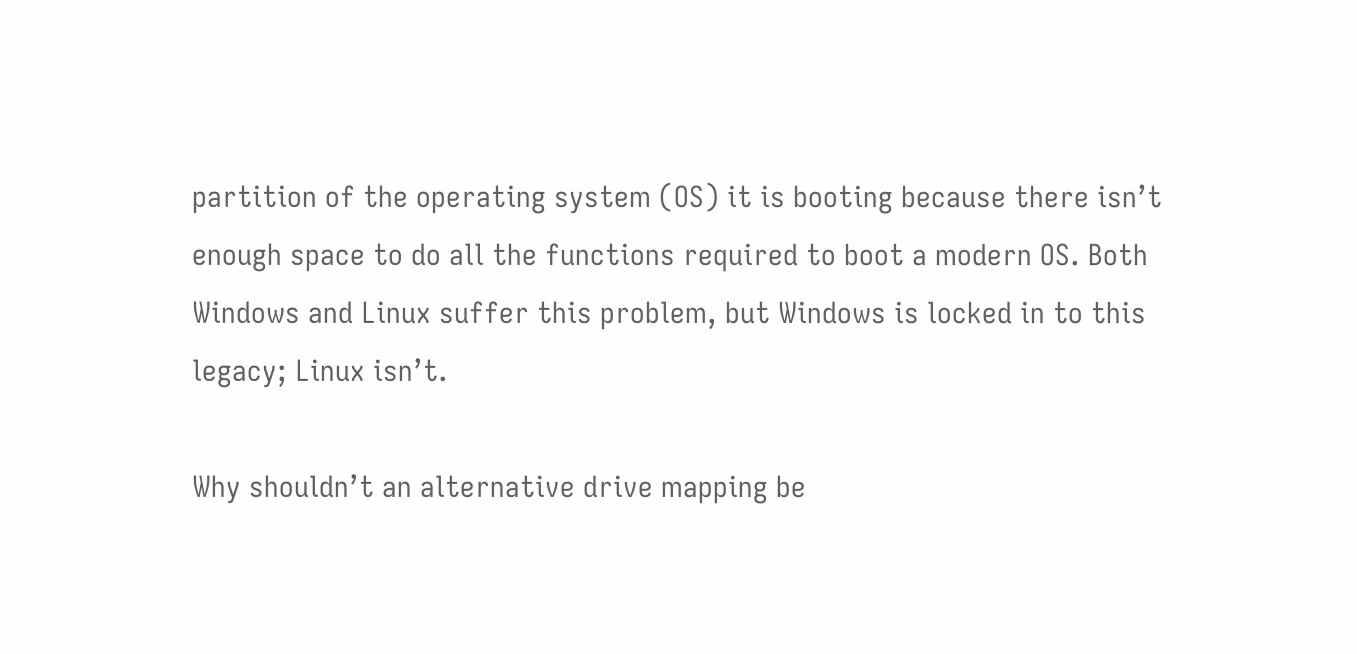partition of the operating system (OS) it is booting because there isn’t enough space to do all the functions required to boot a modern OS. Both Windows and Linux suffer this problem, but Windows is locked in to this legacy; Linux isn’t.

Why shouldn’t an alternative drive mapping be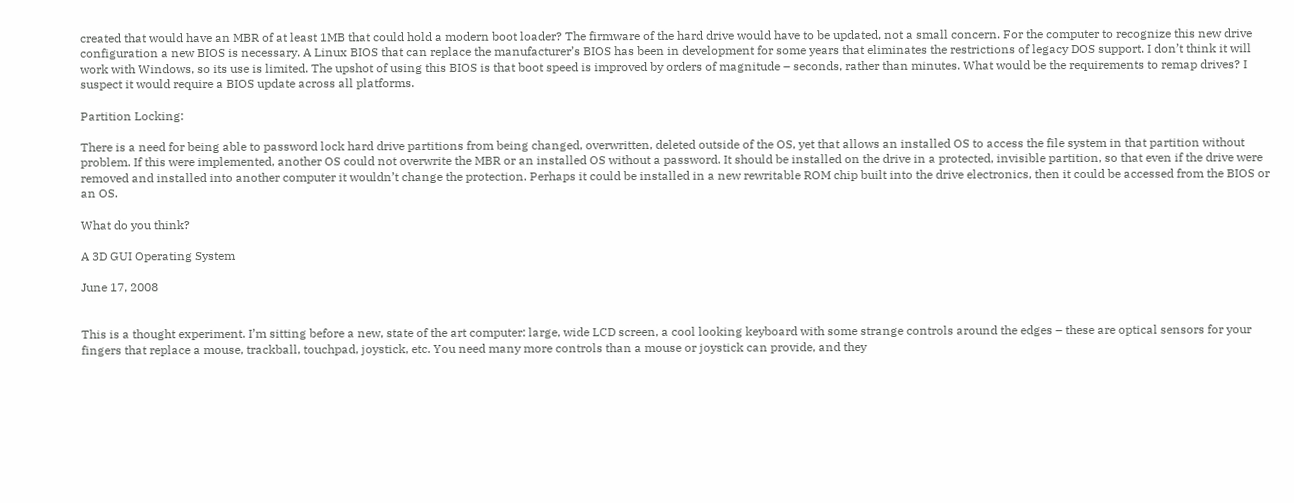created that would have an MBR of at least 1MB that could hold a modern boot loader? The firmware of the hard drive would have to be updated, not a small concern. For the computer to recognize this new drive configuration a new BIOS is necessary. A Linux BIOS that can replace the manufacturer’s BIOS has been in development for some years that eliminates the restrictions of legacy DOS support. I don’t think it will work with Windows, so its use is limited. The upshot of using this BIOS is that boot speed is improved by orders of magnitude – seconds, rather than minutes. What would be the requirements to remap drives? I suspect it would require a BIOS update across all platforms.

Partition Locking:

There is a need for being able to password lock hard drive partitions from being changed, overwritten, deleted outside of the OS, yet that allows an installed OS to access the file system in that partition without problem. If this were implemented, another OS could not overwrite the MBR or an installed OS without a password. It should be installed on the drive in a protected, invisible partition, so that even if the drive were removed and installed into another computer it wouldn’t change the protection. Perhaps it could be installed in a new rewritable ROM chip built into the drive electronics, then it could be accessed from the BIOS or an OS.

What do you think?

A 3D GUI Operating System

June 17, 2008


This is a thought experiment. I’m sitting before a new, state of the art computer: large, wide LCD screen, a cool looking keyboard with some strange controls around the edges – these are optical sensors for your fingers that replace a mouse, trackball, touchpad, joystick, etc. You need many more controls than a mouse or joystick can provide, and they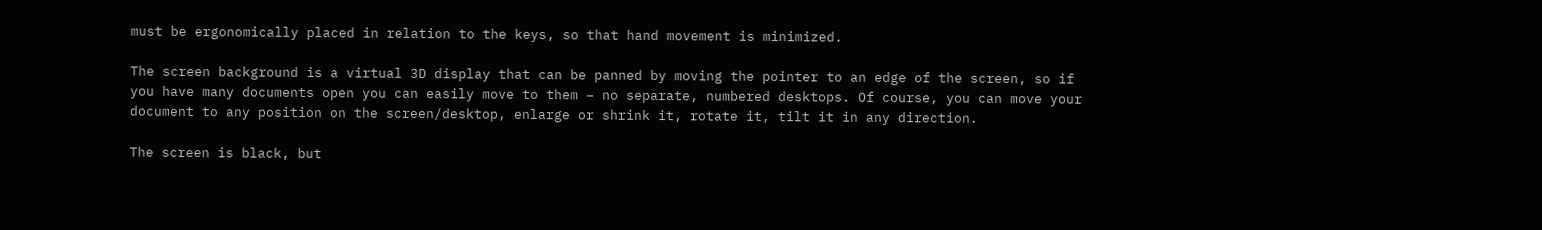must be ergonomically placed in relation to the keys, so that hand movement is minimized.

The screen background is a virtual 3D display that can be panned by moving the pointer to an edge of the screen, so if you have many documents open you can easily move to them – no separate, numbered desktops. Of course, you can move your document to any position on the screen/desktop, enlarge or shrink it, rotate it, tilt it in any direction.

The screen is black, but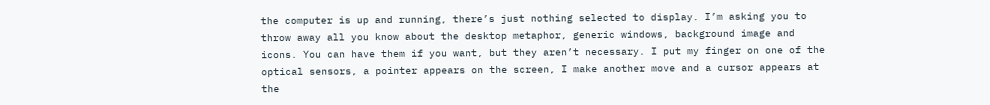the computer is up and running, there’s just nothing selected to display. I’m asking you to throw away all you know about the desktop metaphor, generic windows, background image and icons. You can have them if you want, but they aren’t necessary. I put my finger on one of the optical sensors, a pointer appears on the screen, I make another move and a cursor appears at the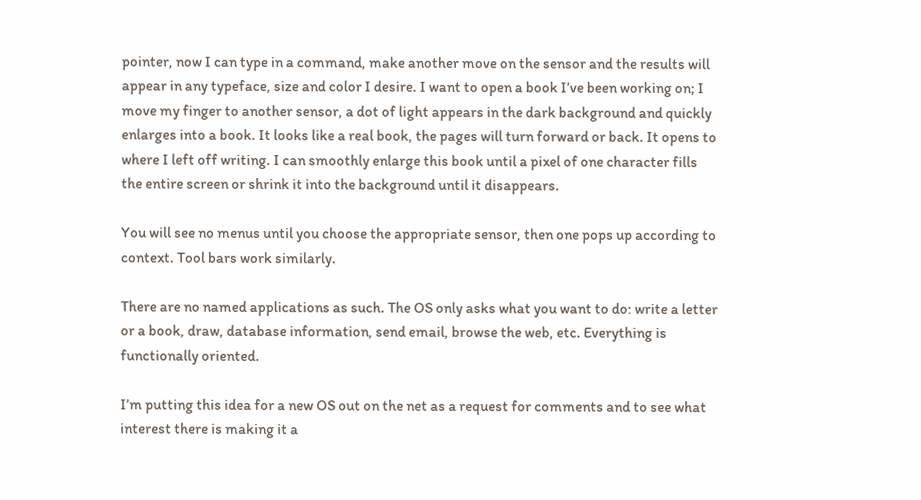pointer, now I can type in a command, make another move on the sensor and the results will appear in any typeface, size and color I desire. I want to open a book I’ve been working on; I move my finger to another sensor, a dot of light appears in the dark background and quickly enlarges into a book. It looks like a real book, the pages will turn forward or back. It opens to where I left off writing. I can smoothly enlarge this book until a pixel of one character fills the entire screen or shrink it into the background until it disappears.

You will see no menus until you choose the appropriate sensor, then one pops up according to context. Tool bars work similarly.

There are no named applications as such. The OS only asks what you want to do: write a letter or a book, draw, database information, send email, browse the web, etc. Everything is functionally oriented.

I’m putting this idea for a new OS out on the net as a request for comments and to see what interest there is making it a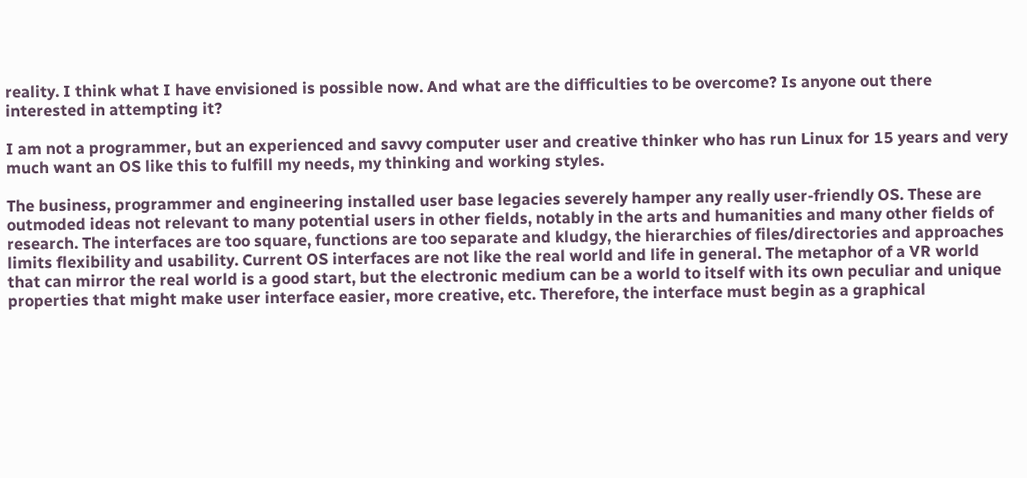reality. I think what I have envisioned is possible now. And what are the difficulties to be overcome? Is anyone out there interested in attempting it?

I am not a programmer, but an experienced and savvy computer user and creative thinker who has run Linux for 15 years and very much want an OS like this to fulfill my needs, my thinking and working styles.

The business, programmer and engineering installed user base legacies severely hamper any really user-friendly OS. These are outmoded ideas not relevant to many potential users in other fields, notably in the arts and humanities and many other fields of research. The interfaces are too square, functions are too separate and kludgy, the hierarchies of files/directories and approaches limits flexibility and usability. Current OS interfaces are not like the real world and life in general. The metaphor of a VR world that can mirror the real world is a good start, but the electronic medium can be a world to itself with its own peculiar and unique properties that might make user interface easier, more creative, etc. Therefore, the interface must begin as a graphical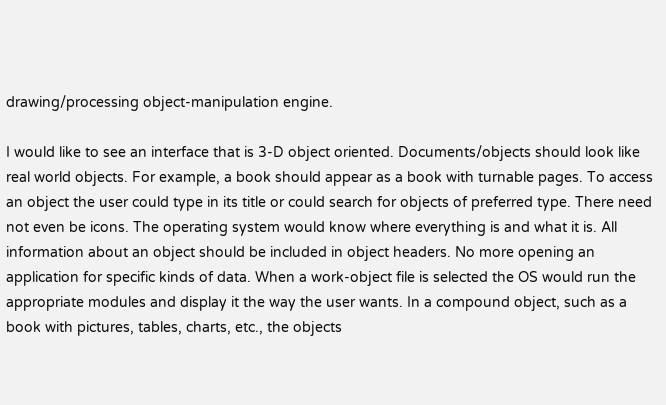drawing/processing object-manipulation engine.

I would like to see an interface that is 3-D object oriented. Documents/objects should look like real world objects. For example, a book should appear as a book with turnable pages. To access an object the user could type in its title or could search for objects of preferred type. There need not even be icons. The operating system would know where everything is and what it is. All information about an object should be included in object headers. No more opening an application for specific kinds of data. When a work-object file is selected the OS would run the appropriate modules and display it the way the user wants. In a compound object, such as a book with pictures, tables, charts, etc., the objects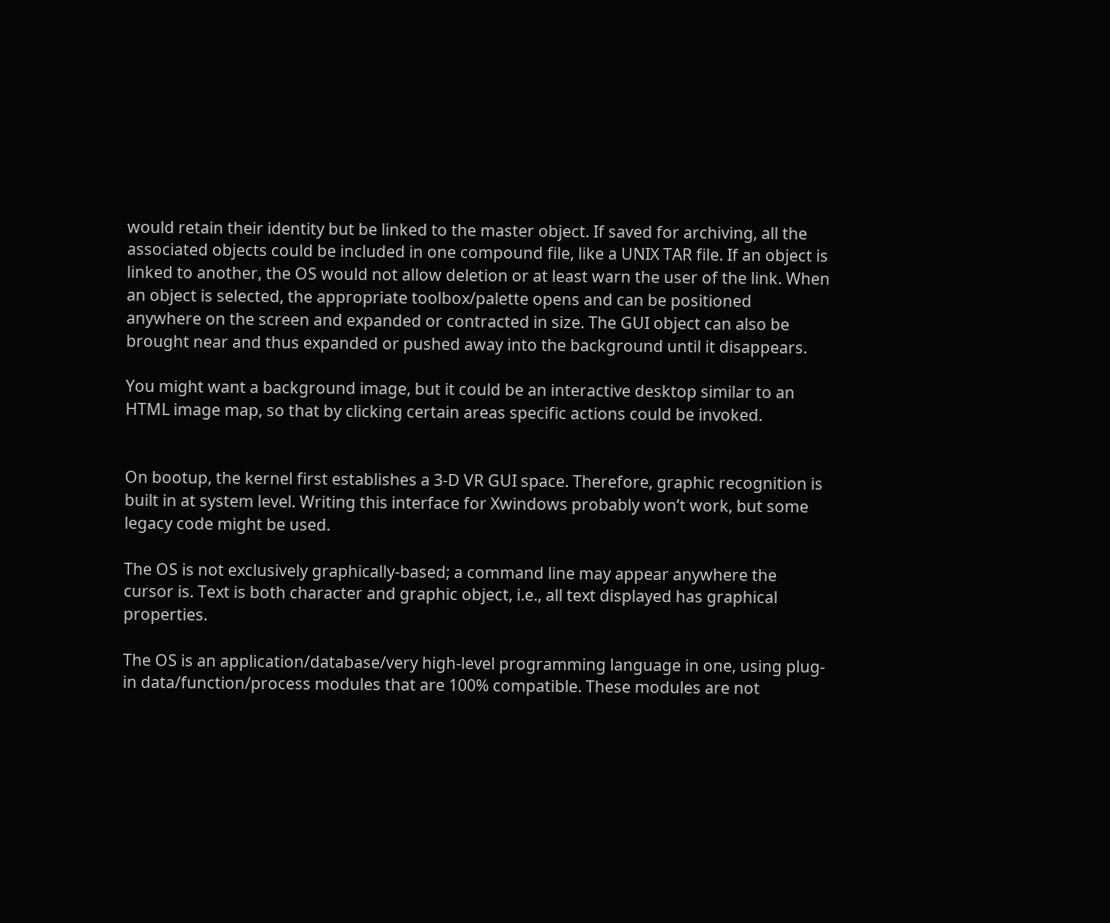would retain their identity but be linked to the master object. If saved for archiving, all the associated objects could be included in one compound file, like a UNIX TAR file. If an object is linked to another, the OS would not allow deletion or at least warn the user of the link. When an object is selected, the appropriate toolbox/palette opens and can be positioned anywhere on the screen and expanded or contracted in size. The GUI object can also be brought near and thus expanded or pushed away into the background until it disappears.

You might want a background image, but it could be an interactive desktop similar to an HTML image map, so that by clicking certain areas specific actions could be invoked.


On bootup, the kernel first establishes a 3-D VR GUI space. Therefore, graphic recognition is built in at system level. Writing this interface for Xwindows probably won’t work, but some legacy code might be used.

The OS is not exclusively graphically-based; a command line may appear anywhere the cursor is. Text is both character and graphic object, i.e., all text displayed has graphical properties.

The OS is an application/database/very high-level programming language in one, using plug-in data/function/process modules that are 100% compatible. These modules are not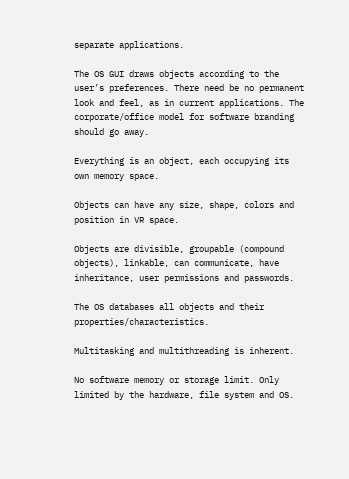separate applications.

The OS GUI draws objects according to the user’s preferences. There need be no permanent look and feel, as in current applications. The corporate/office model for software branding should go away.

Everything is an object, each occupying its own memory space.

Objects can have any size, shape, colors and position in VR space.

Objects are divisible, groupable (compound objects), linkable, can communicate, have inheritance, user permissions and passwords.

The OS databases all objects and their properties/characteristics.

Multitasking and multithreading is inherent.

No software memory or storage limit. Only limited by the hardware, file system and OS.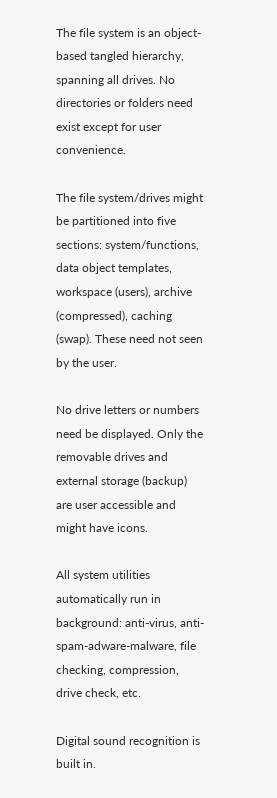The file system is an object-based tangled hierarchy, spanning all drives. No directories or folders need exist except for user convenience.

The file system/drives might be partitioned into five sections: system/functions, data object templates, workspace (users), archive (compressed), caching (swap). These need not seen by the user.

No drive letters or numbers need be displayed. Only the removable drives and external storage (backup) are user accessible and might have icons.

All system utilities automatically run in background: anti-virus, anti-spam-adware-malware, file checking, compression, drive check, etc.

Digital sound recognition is built in.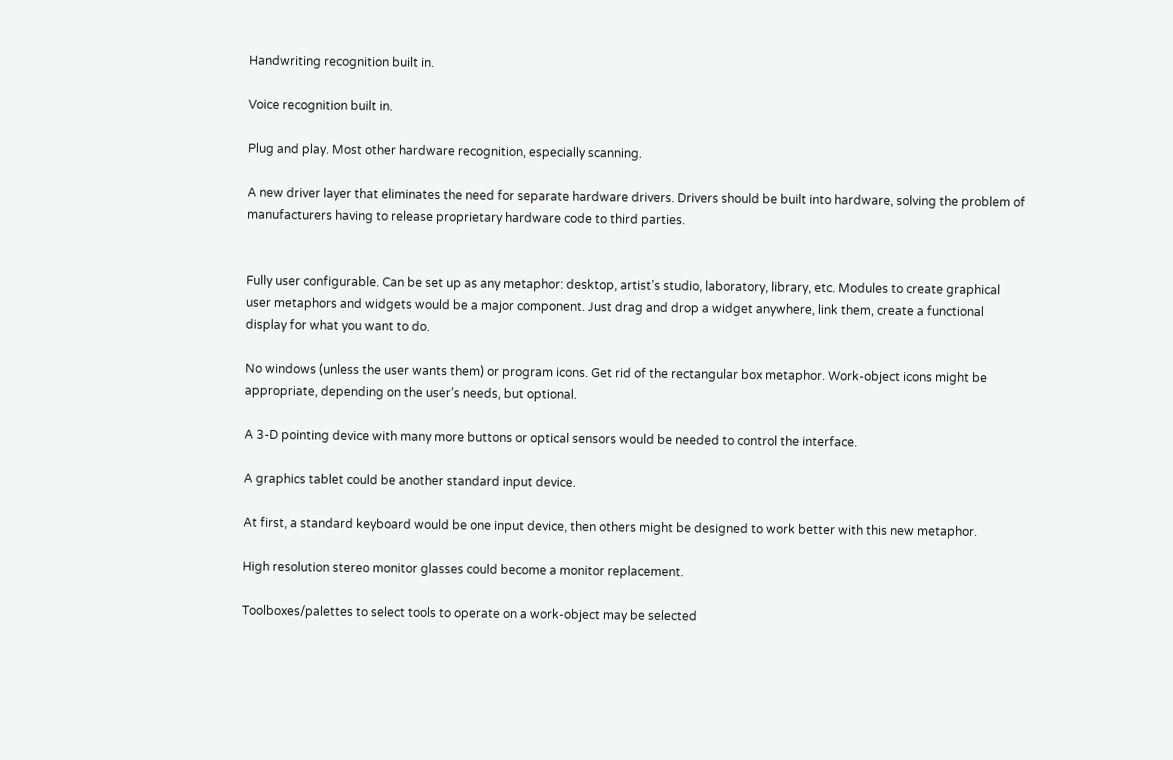Handwriting recognition built in.

Voice recognition built in.

Plug and play. Most other hardware recognition, especially scanning.

A new driver layer that eliminates the need for separate hardware drivers. Drivers should be built into hardware, solving the problem of manufacturers having to release proprietary hardware code to third parties.


Fully user configurable. Can be set up as any metaphor: desktop, artist’s studio, laboratory, library, etc. Modules to create graphical user metaphors and widgets would be a major component. Just drag and drop a widget anywhere, link them, create a functional display for what you want to do.

No windows (unless the user wants them) or program icons. Get rid of the rectangular box metaphor. Work-object icons might be appropriate, depending on the user’s needs, but optional.

A 3-D pointing device with many more buttons or optical sensors would be needed to control the interface.

A graphics tablet could be another standard input device.

At first, a standard keyboard would be one input device, then others might be designed to work better with this new metaphor.

High resolution stereo monitor glasses could become a monitor replacement.

Toolboxes/palettes to select tools to operate on a work-object may be selected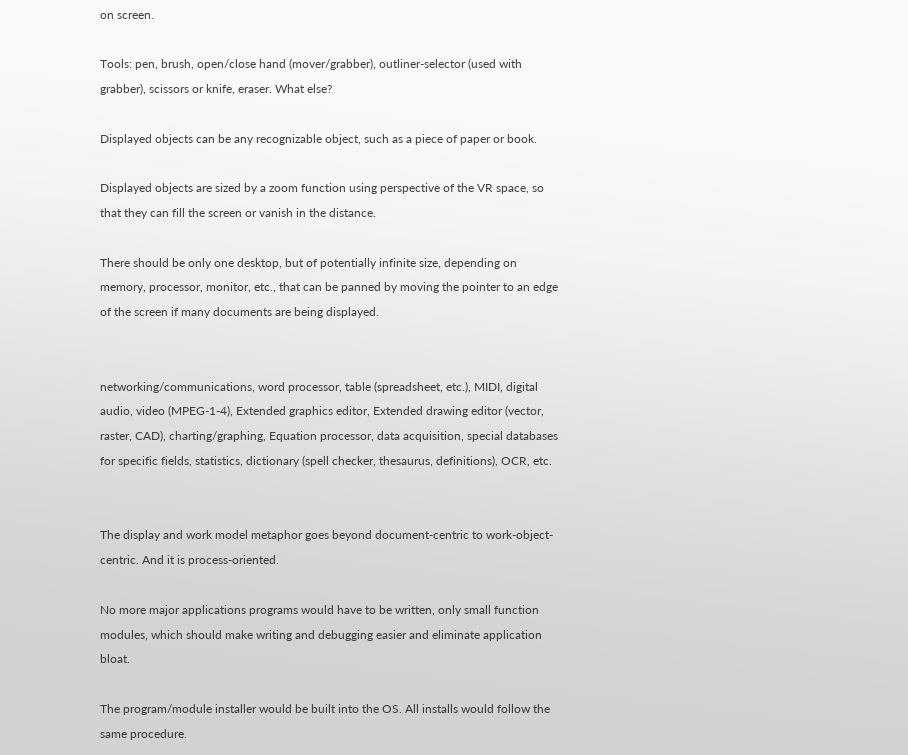on screen.

Tools: pen, brush, open/close hand (mover/grabber), outliner-selector (used with grabber), scissors or knife, eraser. What else?

Displayed objects can be any recognizable object, such as a piece of paper or book.

Displayed objects are sized by a zoom function using perspective of the VR space, so that they can fill the screen or vanish in the distance.

There should be only one desktop, but of potentially infinite size, depending on memory, processor, monitor, etc., that can be panned by moving the pointer to an edge of the screen if many documents are being displayed.


networking/communications, word processor, table (spreadsheet, etc.), MIDI, digital audio, video (MPEG-1-4), Extended graphics editor, Extended drawing editor (vector, raster, CAD), charting/graphing, Equation processor, data acquisition, special databases for specific fields, statistics, dictionary (spell checker, thesaurus, definitions), OCR, etc.


The display and work model metaphor goes beyond document-centric to work-object-centric. And it is process-oriented.

No more major applications programs would have to be written, only small function modules, which should make writing and debugging easier and eliminate application bloat.

The program/module installer would be built into the OS. All installs would follow the same procedure.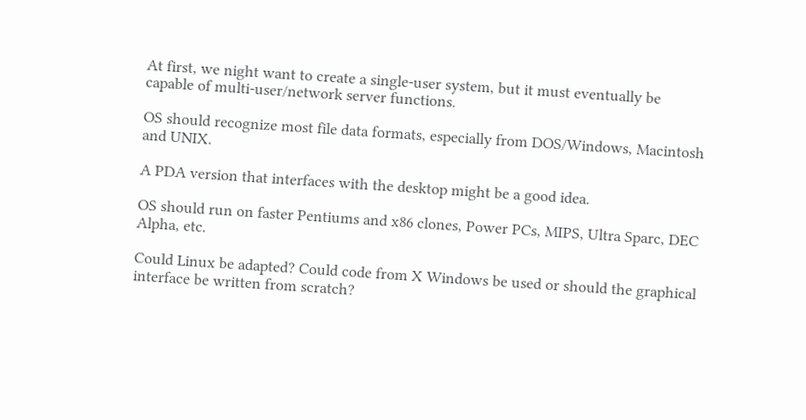At first, we night want to create a single-user system, but it must eventually be capable of multi-user/network server functions.

OS should recognize most file data formats, especially from DOS/Windows, Macintosh and UNIX.

A PDA version that interfaces with the desktop might be a good idea.

OS should run on faster Pentiums and x86 clones, Power PCs, MIPS, Ultra Sparc, DEC Alpha, etc.

Could Linux be adapted? Could code from X Windows be used or should the graphical interface be written from scratch?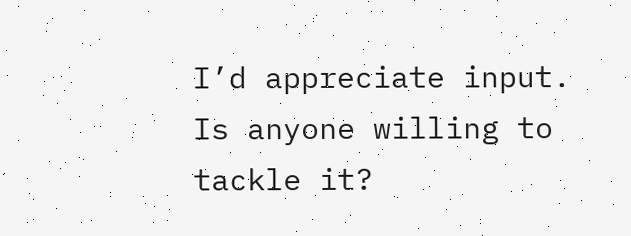I’d appreciate input. Is anyone willing to tackle it?